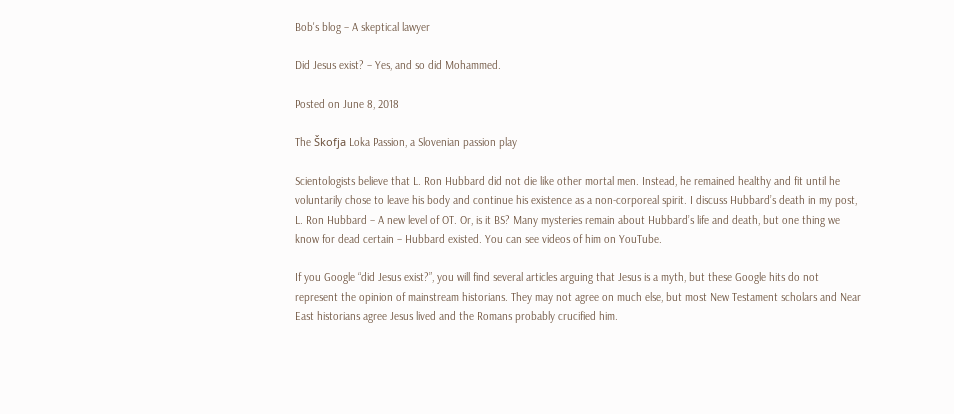Bob's blog – A skeptical lawyer

Did Jesus exist? – Yes, and so did Mohammed.

Posted on June 8, 2018

The Škofja Loka Passion, a Slovenian passion play

Scientologists believe that L. Ron Hubbard did not die like other mortal men. Instead, he remained healthy and fit until he voluntarily chose to leave his body and continue his existence as a non-corporeal spirit. I discuss Hubbard’s death in my post, L. Ron Hubbard – A new level of OT. Or, is it BS? Many mysteries remain about Hubbard’s life and death, but one thing we know for dead certain – Hubbard existed. You can see videos of him on YouTube.

If you Google “did Jesus exist?”, you will find several articles arguing that Jesus is a myth, but these Google hits do not represent the opinion of mainstream historians. They may not agree on much else, but most New Testament scholars and Near East historians agree Jesus lived and the Romans probably crucified him.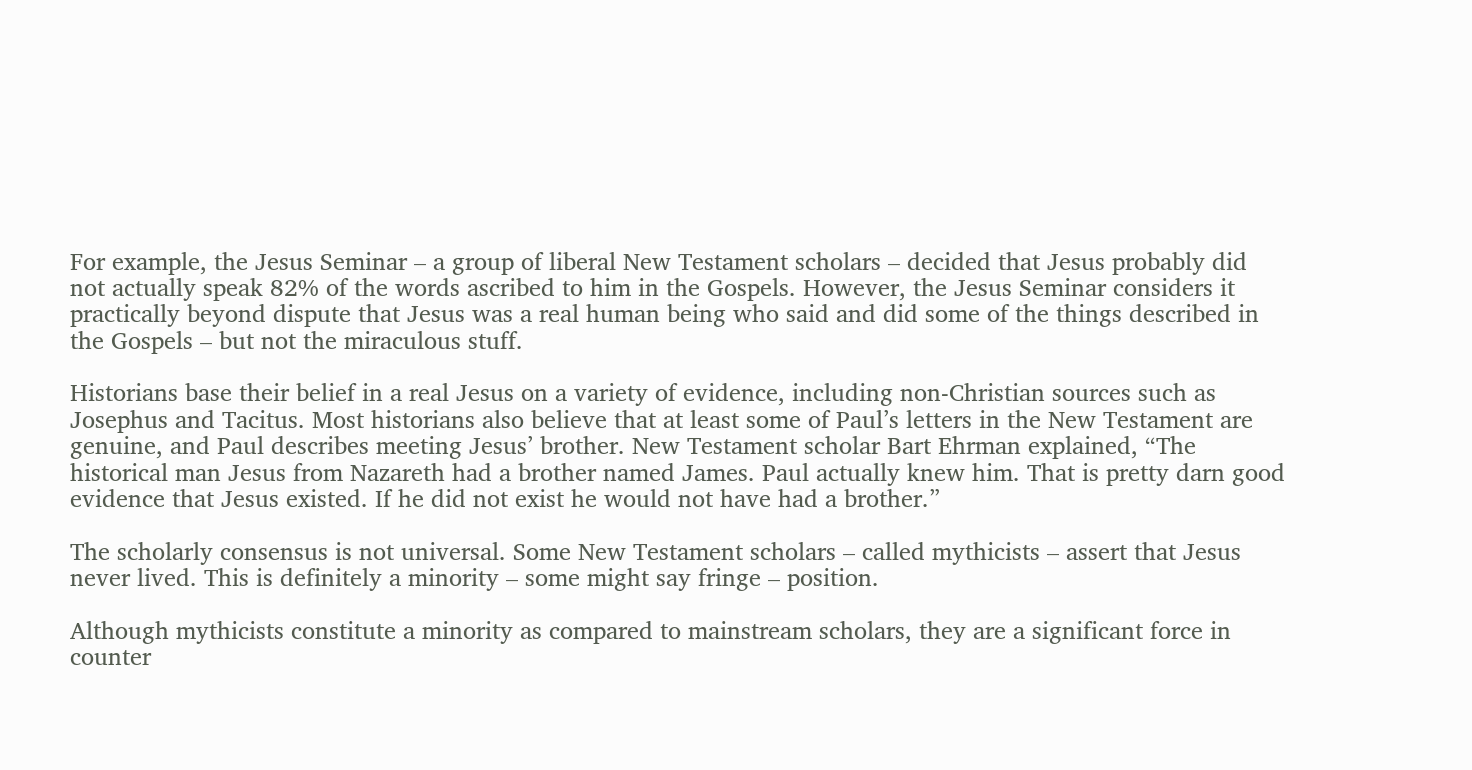For example, the Jesus Seminar – a group of liberal New Testament scholars – decided that Jesus probably did not actually speak 82% of the words ascribed to him in the Gospels. However, the Jesus Seminar considers it practically beyond dispute that Jesus was a real human being who said and did some of the things described in the Gospels – but not the miraculous stuff.

Historians base their belief in a real Jesus on a variety of evidence, including non-Christian sources such as Josephus and Tacitus. Most historians also believe that at least some of Paul’s letters in the New Testament are genuine, and Paul describes meeting Jesus’ brother. New Testament scholar Bart Ehrman explained, “The historical man Jesus from Nazareth had a brother named James. Paul actually knew him. That is pretty darn good evidence that Jesus existed. If he did not exist he would not have had a brother.”

The scholarly consensus is not universal. Some New Testament scholars – called mythicists – assert that Jesus never lived. This is definitely a minority – some might say fringe – position.

Although mythicists constitute a minority as compared to mainstream scholars, they are a significant force in counter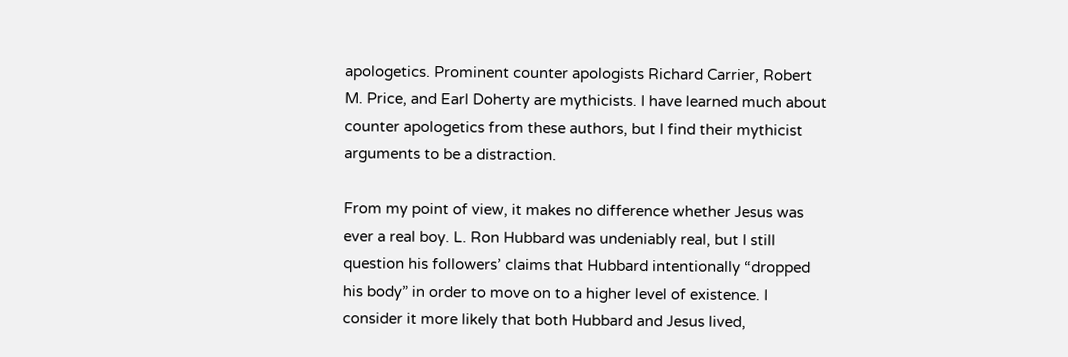apologetics. Prominent counter apologists Richard Carrier, Robert M. Price, and Earl Doherty are mythicists. I have learned much about counter apologetics from these authors, but I find their mythicist arguments to be a distraction.

From my point of view, it makes no difference whether Jesus was ever a real boy. L. Ron Hubbard was undeniably real, but I still question his followers’ claims that Hubbard intentionally “dropped his body” in order to move on to a higher level of existence. I consider it more likely that both Hubbard and Jesus lived,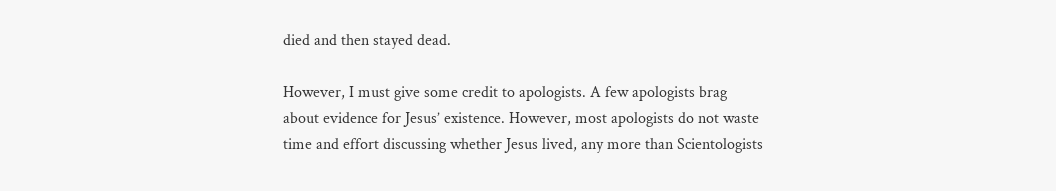died and then stayed dead.

However, I must give some credit to apologists. A few apologists brag about evidence for Jesus’ existence. However, most apologists do not waste time and effort discussing whether Jesus lived, any more than Scientologists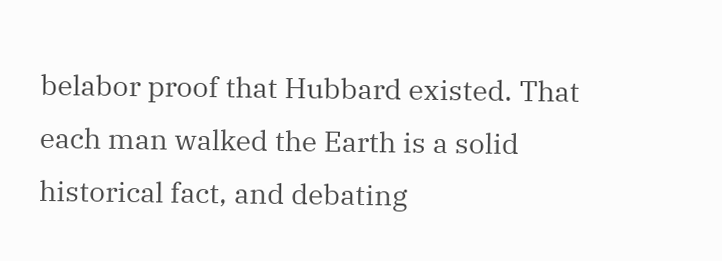belabor proof that Hubbard existed. That each man walked the Earth is a solid historical fact, and debating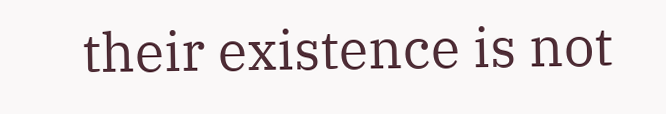their existence is not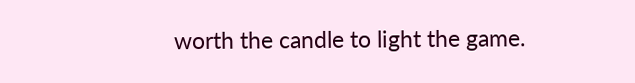worth the candle to light the game.